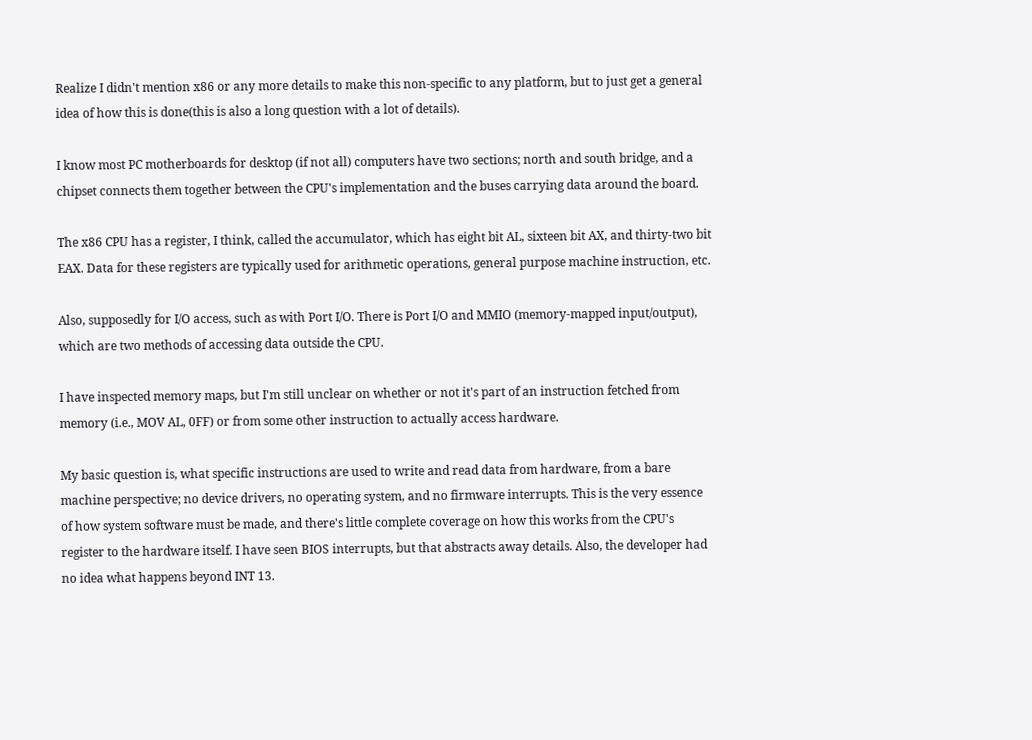Realize I didn't mention x86 or any more details to make this non-specific to any platform, but to just get a general idea of how this is done(this is also a long question with a lot of details).

I know most PC motherboards for desktop (if not all) computers have two sections; north and south bridge, and a chipset connects them together between the CPU's implementation and the buses carrying data around the board.

The x86 CPU has a register, I think, called the accumulator, which has eight bit AL, sixteen bit AX, and thirty-two bit EAX. Data for these registers are typically used for arithmetic operations, general purpose machine instruction, etc.

Also, supposedly for I/O access, such as with Port I/O. There is Port I/O and MMIO (memory-mapped input/output), which are two methods of accessing data outside the CPU.

I have inspected memory maps, but I'm still unclear on whether or not it's part of an instruction fetched from memory (i.e., MOV AL, 0FF) or from some other instruction to actually access hardware.

My basic question is, what specific instructions are used to write and read data from hardware, from a bare machine perspective; no device drivers, no operating system, and no firmware interrupts. This is the very essence of how system software must be made, and there's little complete coverage on how this works from the CPU's register to the hardware itself. I have seen BIOS interrupts, but that abstracts away details. Also, the developer had no idea what happens beyond INT 13.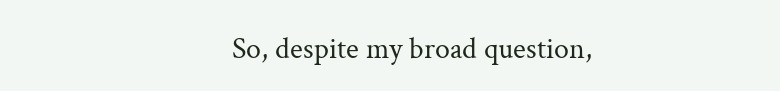So, despite my broad question,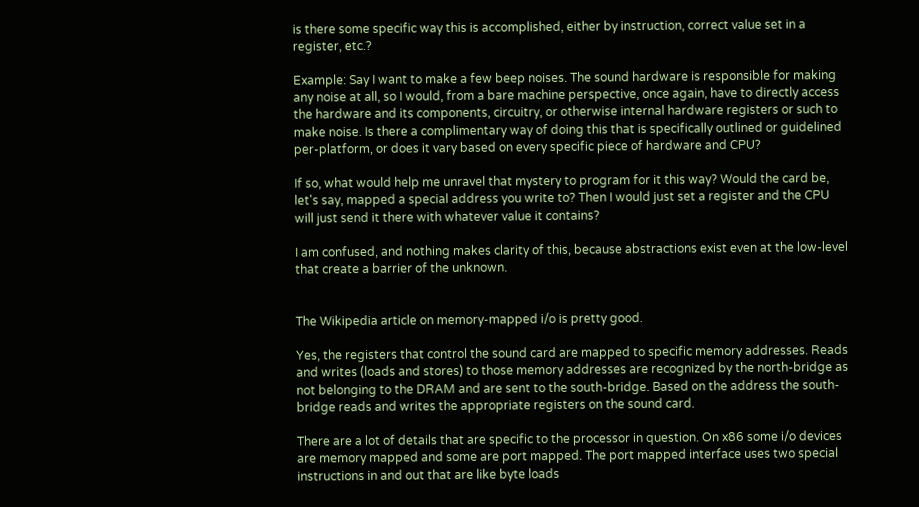is there some specific way this is accomplished, either by instruction, correct value set in a register, etc.?

Example: Say I want to make a few beep noises. The sound hardware is responsible for making any noise at all, so I would, from a bare machine perspective, once again, have to directly access the hardware and its components, circuitry, or otherwise internal hardware registers or such to make noise. Is there a complimentary way of doing this that is specifically outlined or guidelined per-platform, or does it vary based on every specific piece of hardware and CPU?

If so, what would help me unravel that mystery to program for it this way? Would the card be, let's say, mapped a special address you write to? Then I would just set a register and the CPU will just send it there with whatever value it contains?

I am confused, and nothing makes clarity of this, because abstractions exist even at the low-level that create a barrier of the unknown.


The Wikipedia article on memory-mapped i/o is pretty good.

Yes, the registers that control the sound card are mapped to specific memory addresses. Reads and writes (loads and stores) to those memory addresses are recognized by the north-bridge as not belonging to the DRAM and are sent to the south-bridge. Based on the address the south-bridge reads and writes the appropriate registers on the sound card.

There are a lot of details that are specific to the processor in question. On x86 some i/o devices are memory mapped and some are port mapped. The port mapped interface uses two special instructions in and out that are like byte loads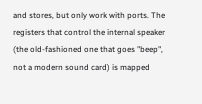and stores, but only work with ports. The registers that control the internal speaker (the old-fashioned one that goes "beep", not a modern sound card) is mapped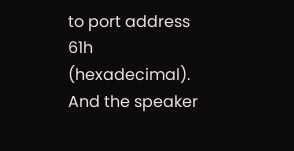to port address 61h (hexadecimal). And the speaker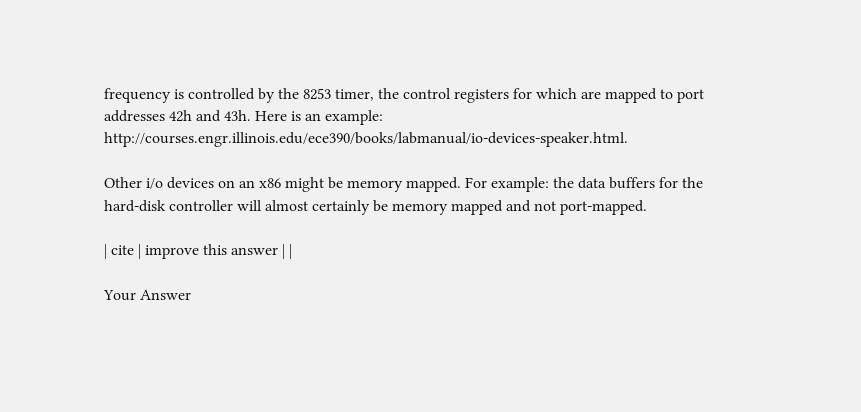frequency is controlled by the 8253 timer, the control registers for which are mapped to port addresses 42h and 43h. Here is an example: http://courses.engr.illinois.edu/ece390/books/labmanual/io-devices-speaker.html.

Other i/o devices on an x86 might be memory mapped. For example: the data buffers for the hard-disk controller will almost certainly be memory mapped and not port-mapped.

| cite | improve this answer | |

Your Answer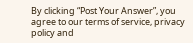By clicking “Post Your Answer”, you agree to our terms of service, privacy policy and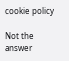cookie policy

Not the answer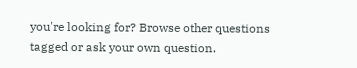you're looking for? Browse other questions tagged or ask your own question.